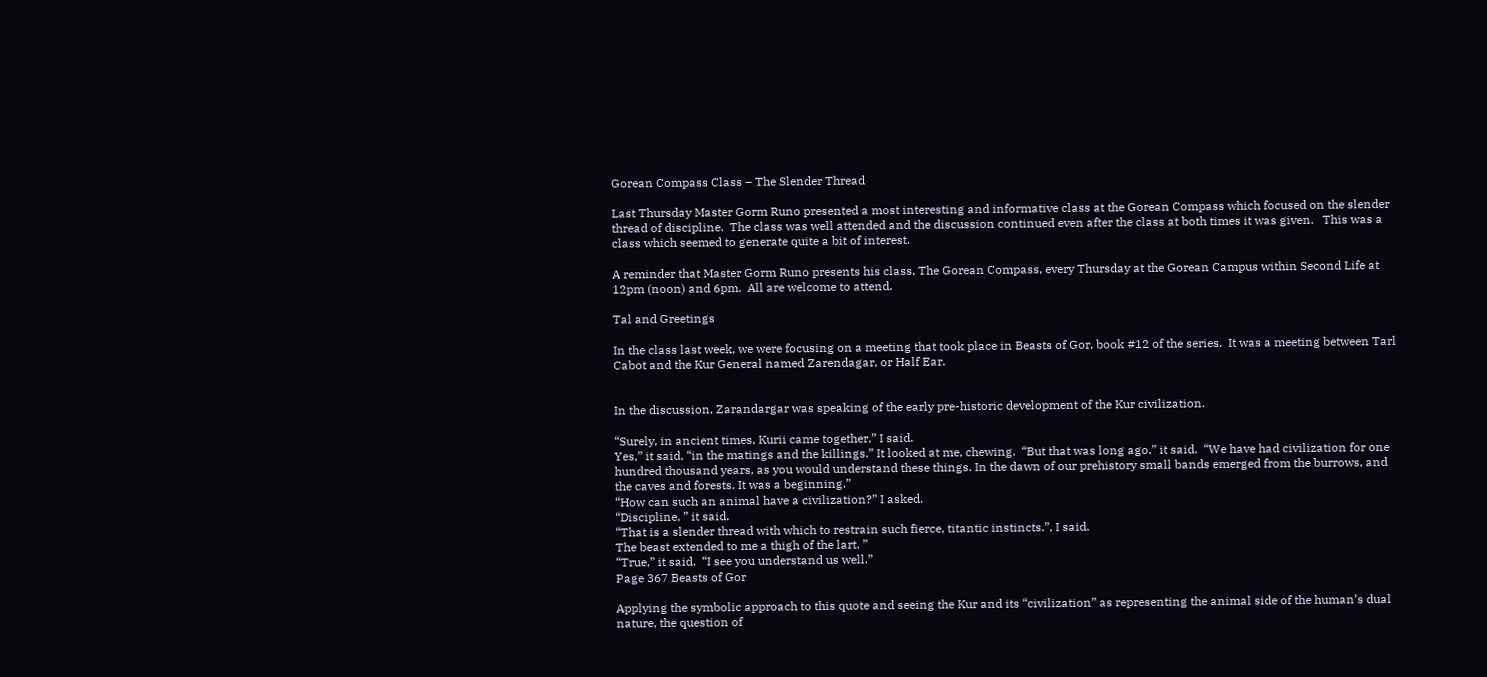Gorean Compass Class – The Slender Thread

Last Thursday Master Gorm Runo presented a most interesting and informative class at the Gorean Compass which focused on the slender thread of discipline.  The class was well attended and the discussion continued even after the class at both times it was given.   This was a class which seemed to generate quite a bit of interest.

A reminder that Master Gorm Runo presents his class, The Gorean Compass, every Thursday at the Gorean Campus within Second Life at 12pm (noon) and 6pm.  All are welcome to attend.

Tal and Greetings

In the class last week, we were focusing on a meeting that took place in Beasts of Gor, book #12 of the series.  It was a meeting between Tarl Cabot and the Kur General named Zarendagar, or Half Ear.


In the discussion, Zarandargar was speaking of the early pre-historic development of the Kur civilization.

“Surely, in ancient times, Kurii came together,” I said.
Yes,” it said, “in the matings and the killings.” It looked at me, chewing.  “But that was long ago,” it said.  “We have had civilization for one hundred thousand years, as you would understand these things. In the dawn of our prehistory small bands emerged from the burrows, and the caves and forests. It was a beginning.”
“How can such an animal have a civilization?” I asked.
“Discipline, ” it said.
“That is a slender thread with which to restrain such fierce, titantic instincts.”, I said.
The beast extended to me a thigh of the lart. ”
“True,” it said.  “I see you understand us well.”
Page 367 Beasts of Gor

Applying the symbolic approach to this quote and seeing the Kur and its “civilization” as representing the animal side of the human’s dual nature, the question of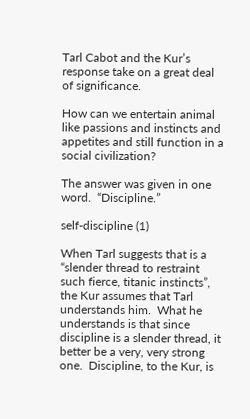Tarl Cabot and the Kur’s response take on a great deal of significance.

How can we entertain animal like passions and instincts and appetites and still function in a social civilization?

The answer was given in one word.  “Discipline.”

self-discipline (1)

When Tarl suggests that is a “slender thread to restraint such fierce, titanic instincts”, the Kur assumes that Tarl understands him.  What he understands is that since discipline is a slender thread, it better be a very, very strong one.  Discipline, to the Kur, is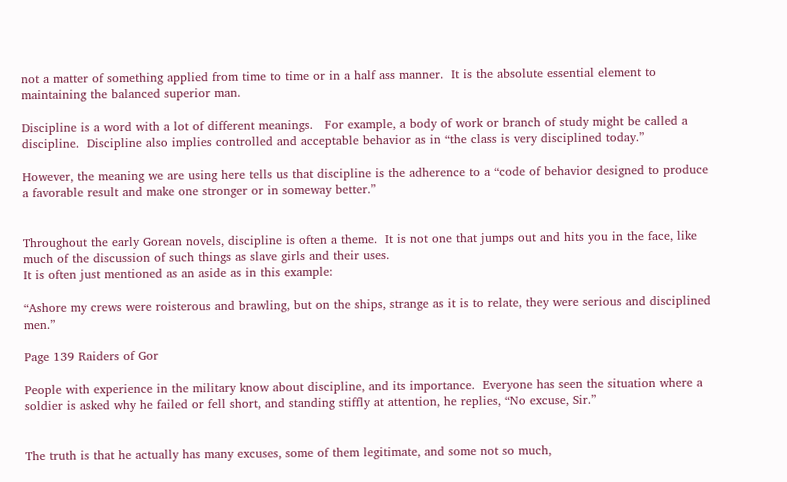not a matter of something applied from time to time or in a half ass manner.  It is the absolute essential element to maintaining the balanced superior man.

Discipline is a word with a lot of different meanings.   For example, a body of work or branch of study might be called a discipline.  Discipline also implies controlled and acceptable behavior as in “the class is very disciplined today.”

However, the meaning we are using here tells us that discipline is the adherence to a “code of behavior designed to produce a favorable result and make one stronger or in someway better.”


Throughout the early Gorean novels, discipline is often a theme.  It is not one that jumps out and hits you in the face, like much of the discussion of such things as slave girls and their uses.
It is often just mentioned as an aside as in this example:

“Ashore my crews were roisterous and brawling, but on the ships, strange as it is to relate, they were serious and disciplined men.”

Page 139 Raiders of Gor

People with experience in the military know about discipline, and its importance.  Everyone has seen the situation where a soldier is asked why he failed or fell short, and standing stiffly at attention, he replies, “No excuse, Sir.”


The truth is that he actually has many excuses, some of them legitimate, and some not so much,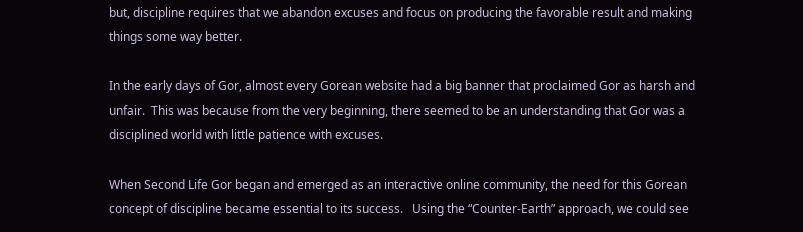but, discipline requires that we abandon excuses and focus on producing the favorable result and making things some way better.

In the early days of Gor, almost every Gorean website had a big banner that proclaimed Gor as harsh and unfair.  This was because from the very beginning, there seemed to be an understanding that Gor was a disciplined world with little patience with excuses.

When Second Life Gor began and emerged as an interactive online community, the need for this Gorean concept of discipline became essential to its success.   Using the “Counter-Earth” approach, we could see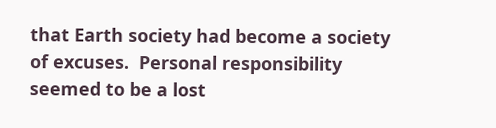that Earth society had become a society of excuses.  Personal responsibility seemed to be a lost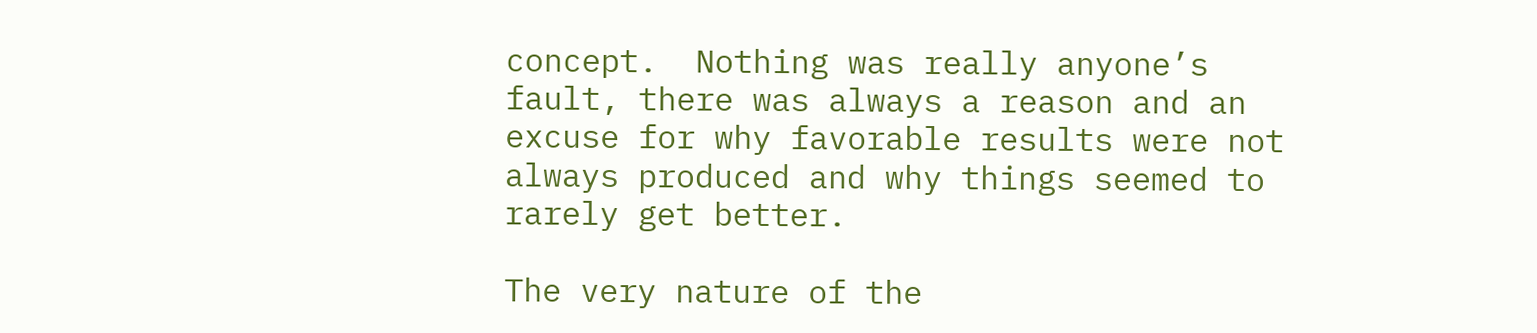concept.  Nothing was really anyone’s fault, there was always a reason and an excuse for why favorable results were not always produced and why things seemed to rarely get better.

The very nature of the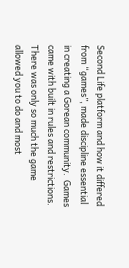Second Life platform and how it differed from “games”, made discipline essential in creating a Gorean community.  Games came with built in rules and restrictions. There was only so much the game allowed you to do and most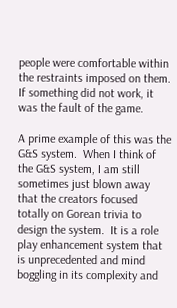people were comfortable within the restraints imposed on them.  If something did not work, it was the fault of the game.

A prime example of this was the G&S system.  When I think of the G&S system, I am still sometimes just blown away that the creators focused totally on Gorean trivia to design the system.  It is a role play enhancement system that is unprecedented and mind boggling in its complexity and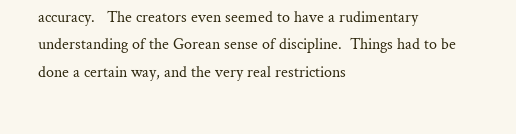accuracy.   The creators even seemed to have a rudimentary understanding of the Gorean sense of discipline.  Things had to be done a certain way, and the very real restrictions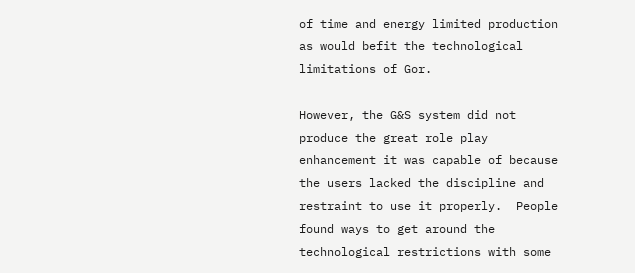of time and energy limited production as would befit the technological limitations of Gor.

However, the G&S system did not produce the great role play enhancement it was capable of because the users lacked the discipline and restraint to use it properly.  People found ways to get around the technological restrictions with some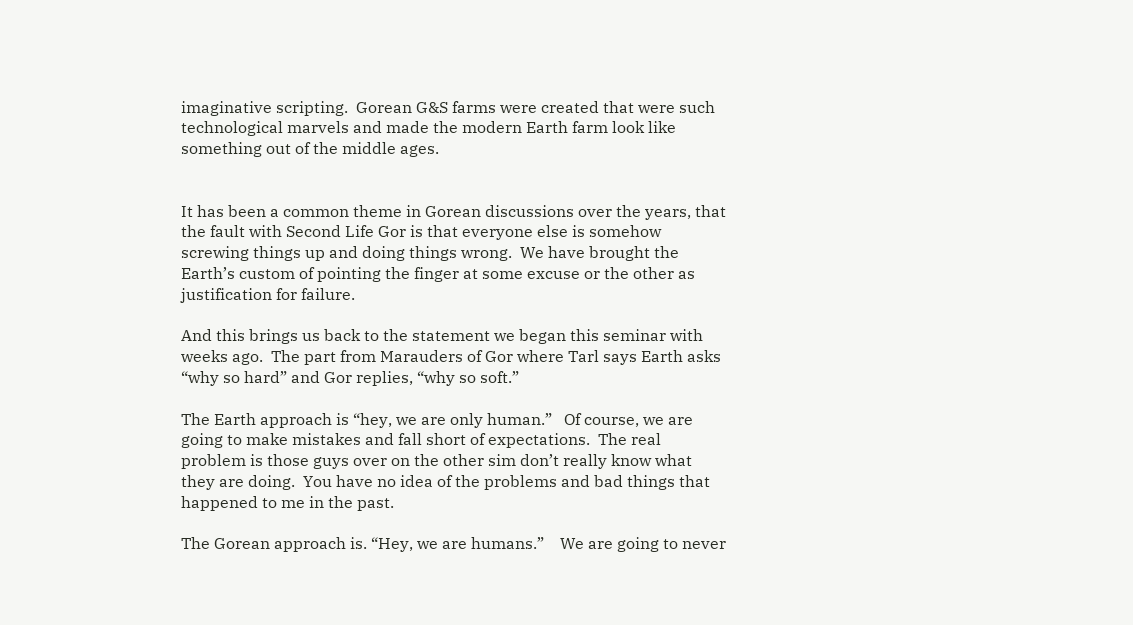imaginative scripting.  Gorean G&S farms were created that were such technological marvels and made the modern Earth farm look like something out of the middle ages.


It has been a common theme in Gorean discussions over the years, that the fault with Second Life Gor is that everyone else is somehow screwing things up and doing things wrong.  We have brought the Earth’s custom of pointing the finger at some excuse or the other as justification for failure.

And this brings us back to the statement we began this seminar with weeks ago.  The part from Marauders of Gor where Tarl says Earth asks “why so hard” and Gor replies, “why so soft.”

The Earth approach is “hey, we are only human.”   Of course, we are going to make mistakes and fall short of expectations.  The real problem is those guys over on the other sim don’t really know what they are doing.  You have no idea of the problems and bad things that happened to me in the past.

The Gorean approach is. “Hey, we are humans.”    We are going to never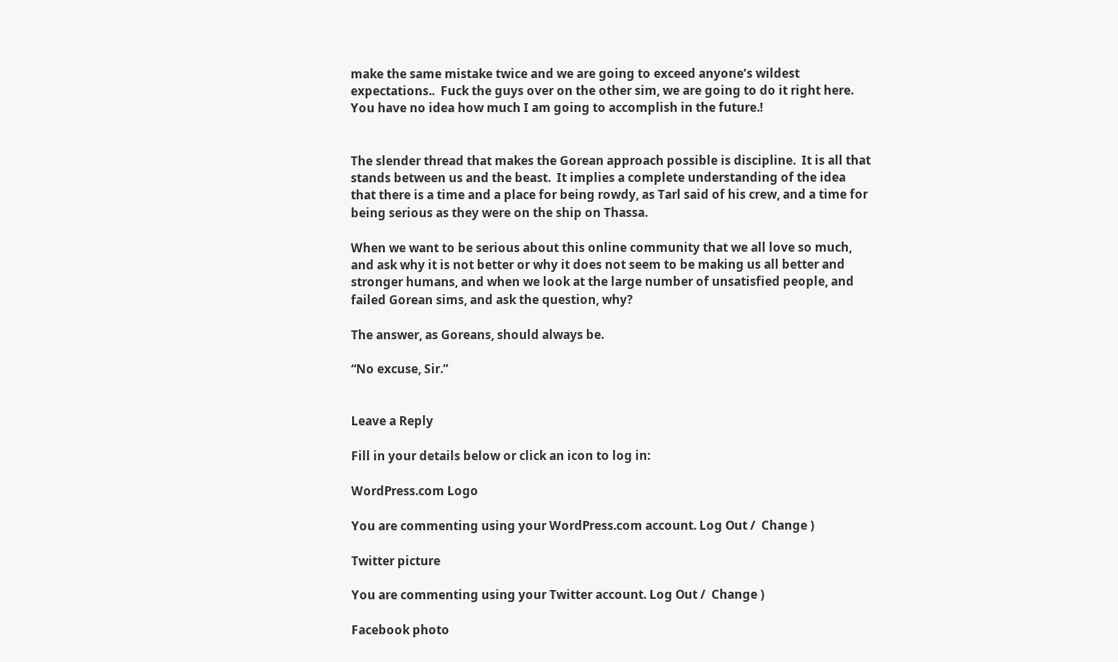make the same mistake twice and we are going to exceed anyone’s wildest expectations..  Fuck the guys over on the other sim, we are going to do it right here.  You have no idea how much I am going to accomplish in the future.!


The slender thread that makes the Gorean approach possible is discipline.  It is all that stands between us and the beast.  It implies a complete understanding of the idea that there is a time and a place for being rowdy, as Tarl said of his crew, and a time for being serious as they were on the ship on Thassa.

When we want to be serious about this online community that we all love so much, and ask why it is not better or why it does not seem to be making us all better and stronger humans, and when we look at the large number of unsatisfied people, and failed Gorean sims, and ask the question, why?

The answer, as Goreans, should always be.

“No excuse, Sir.”


Leave a Reply

Fill in your details below or click an icon to log in:

WordPress.com Logo

You are commenting using your WordPress.com account. Log Out /  Change )

Twitter picture

You are commenting using your Twitter account. Log Out /  Change )

Facebook photo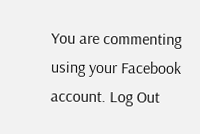You are commenting using your Facebook account. Log Out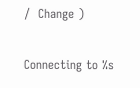/  Change )

Connecting to %s